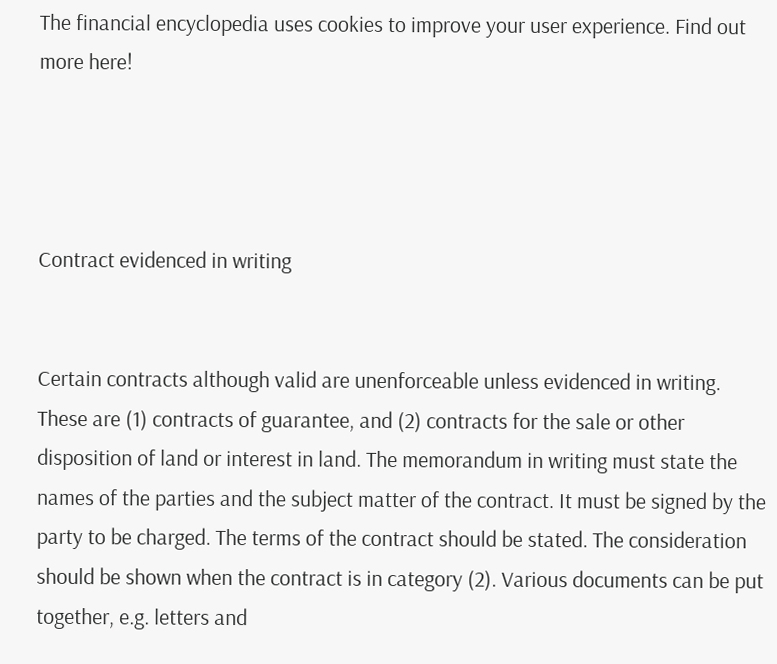The financial encyclopedia uses cookies to improve your user experience. Find out more here!




Contract evidenced in writing


Certain contracts although valid are unenforceable unless evidenced in writing. These are (1) contracts of guarantee, and (2) contracts for the sale or other disposition of land or interest in land. The memorandum in writing must state the names of the parties and the subject matter of the contract. It must be signed by the party to be charged. The terms of the contract should be stated. The consideration should be shown when the contract is in category (2). Various documents can be put together, e.g. letters and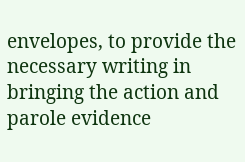envelopes, to provide the necessary writing in bringing the action and parole evidence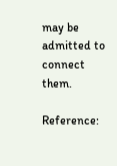may be admitted to connect them.

Reference: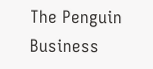The Penguin Business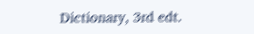Dictionary, 3rd edt.